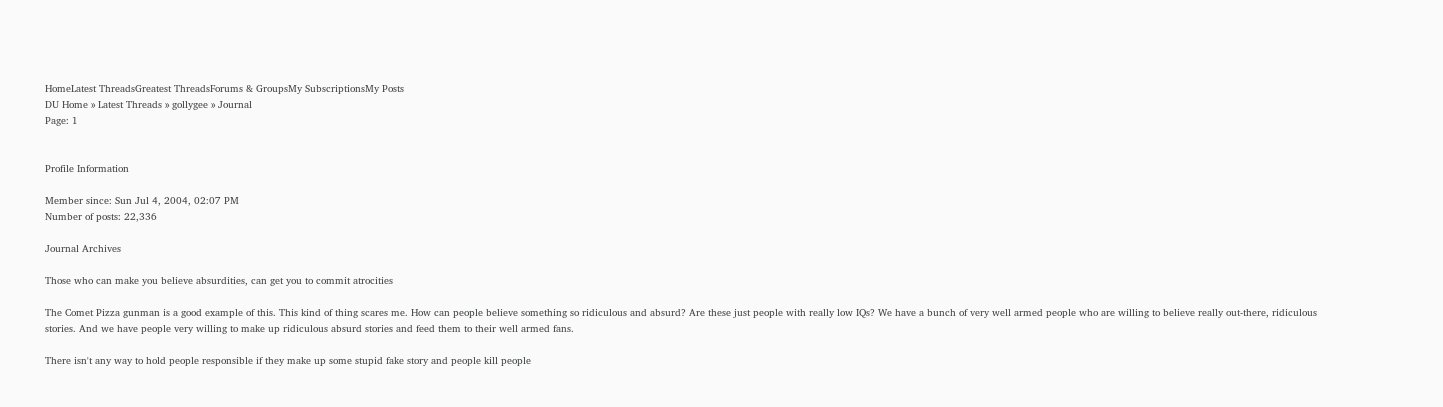HomeLatest ThreadsGreatest ThreadsForums & GroupsMy SubscriptionsMy Posts
DU Home » Latest Threads » gollygee » Journal
Page: 1


Profile Information

Member since: Sun Jul 4, 2004, 02:07 PM
Number of posts: 22,336

Journal Archives

Those who can make you believe absurdities, can get you to commit atrocities

The Comet Pizza gunman is a good example of this. This kind of thing scares me. How can people believe something so ridiculous and absurd? Are these just people with really low IQs? We have a bunch of very well armed people who are willing to believe really out-there, ridiculous stories. And we have people very willing to make up ridiculous absurd stories and feed them to their well armed fans.

There isn't any way to hold people responsible if they make up some stupid fake story and people kill people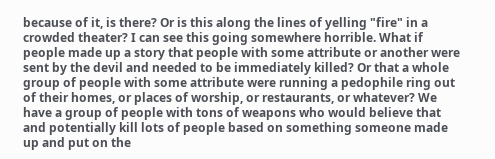because of it, is there? Or is this along the lines of yelling "fire" in a crowded theater? I can see this going somewhere horrible. What if people made up a story that people with some attribute or another were sent by the devil and needed to be immediately killed? Or that a whole group of people with some attribute were running a pedophile ring out of their homes, or places of worship, or restaurants, or whatever? We have a group of people with tons of weapons who would believe that and potentially kill lots of people based on something someone made up and put on the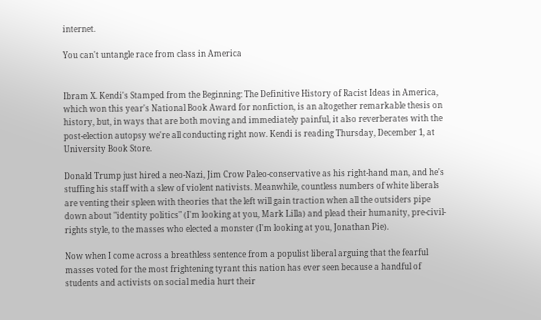internet.

You can't untangle race from class in America


Ibram X. Kendi's Stamped from the Beginning: The Definitive History of Racist Ideas in America, which won this year's National Book Award for nonfiction, is an altogether remarkable thesis on history, but, in ways that are both moving and immediately painful, it also reverberates with the post-election autopsy we're all conducting right now. Kendi is reading Thursday, December 1, at University Book Store.

Donald Trump just hired a neo-Nazi, Jim Crow Paleo-conservative as his right-hand man, and he's stuffing his staff with a slew of violent nativists. Meanwhile, countless numbers of white liberals are venting their spleen with theories that the left will gain traction when all the outsiders pipe down about "identity politics" (I'm looking at you, Mark Lilla) and plead their humanity, pre-civil-rights style, to the masses who elected a monster (I'm looking at you, Jonathan Pie).

Now when I come across a breathless sentence from a populist liberal arguing that the fearful masses voted for the most frightening tyrant this nation has ever seen because a handful of students and activists on social media hurt their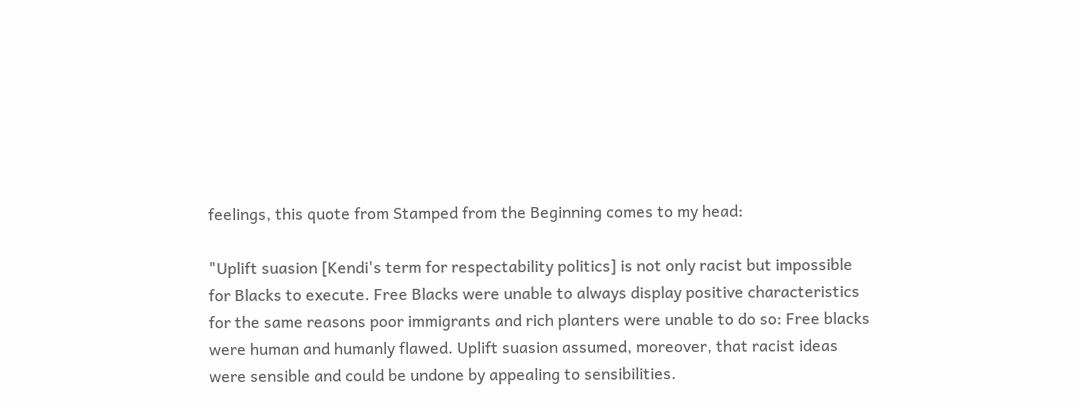feelings, this quote from Stamped from the Beginning comes to my head:

"Uplift suasion [Kendi's term for respectability politics] is not only racist but impossible for Blacks to execute. Free Blacks were unable to always display positive characteristics for the same reasons poor immigrants and rich planters were unable to do so: Free blacks were human and humanly flawed. Uplift suasion assumed, moreover, that racist ideas were sensible and could be undone by appealing to sensibilities.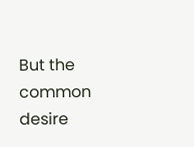But the common desire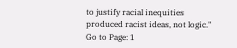to justify racial inequities produced racist ideas, not logic."
Go to Page: 1